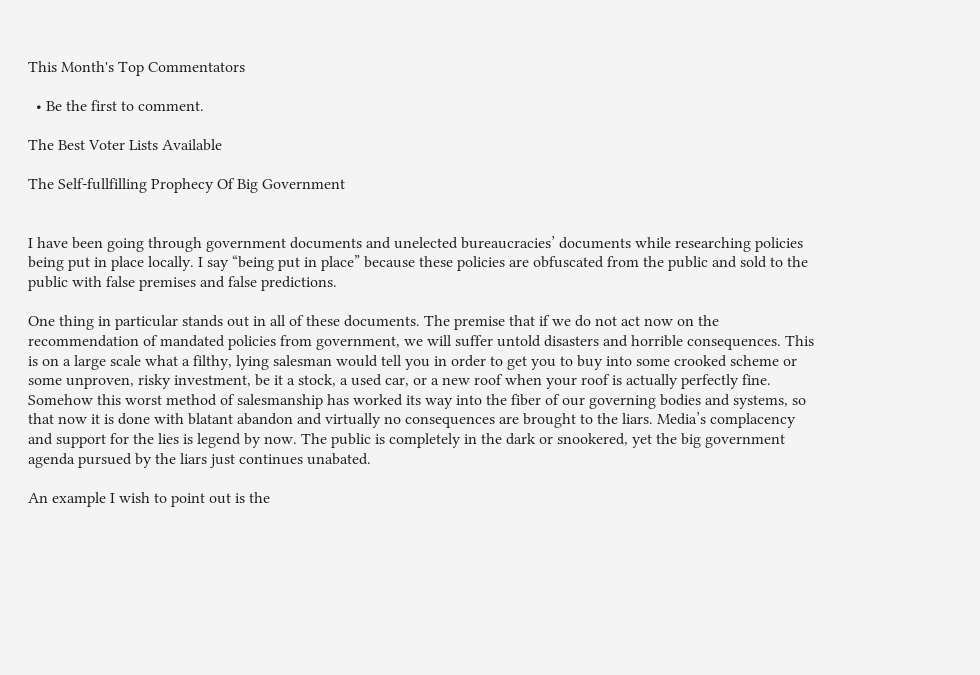This Month's Top Commentators

  • Be the first to comment.

The Best Voter Lists Available

The Self-fullfilling Prophecy Of Big Government


I have been going through government documents and unelected bureaucracies’ documents while researching policies being put in place locally. I say “being put in place” because these policies are obfuscated from the public and sold to the public with false premises and false predictions.

One thing in particular stands out in all of these documents. The premise that if we do not act now on the recommendation of mandated policies from government, we will suffer untold disasters and horrible consequences. This is on a large scale what a filthy, lying salesman would tell you in order to get you to buy into some crooked scheme or some unproven, risky investment, be it a stock, a used car, or a new roof when your roof is actually perfectly fine. Somehow this worst method of salesmanship has worked its way into the fiber of our governing bodies and systems, so that now it is done with blatant abandon and virtually no consequences are brought to the liars. Media’s complacency and support for the lies is legend by now. The public is completely in the dark or snookered, yet the big government agenda pursued by the liars just continues unabated.

An example I wish to point out is the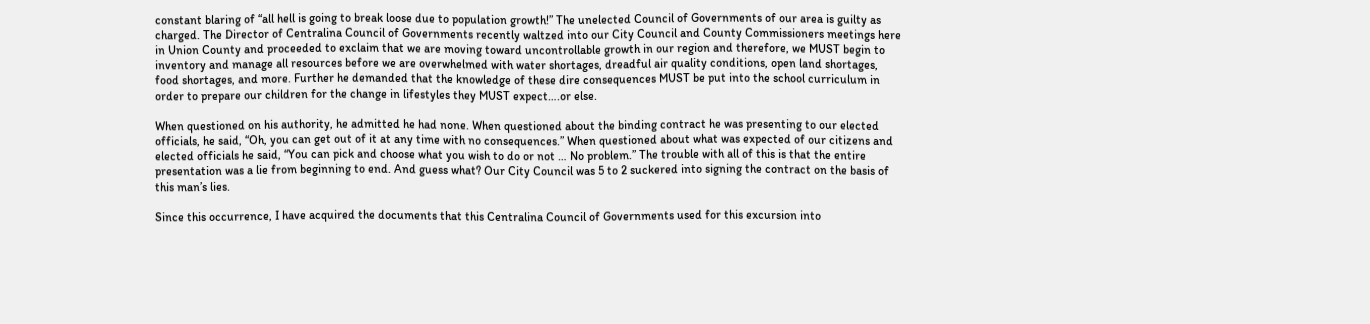constant blaring of “all hell is going to break loose due to population growth!” The unelected Council of Governments of our area is guilty as charged. The Director of Centralina Council of Governments recently waltzed into our City Council and County Commissioners meetings here in Union County and proceeded to exclaim that we are moving toward uncontrollable growth in our region and therefore, we MUST begin to inventory and manage all resources before we are overwhelmed with water shortages, dreadful air quality conditions, open land shortages, food shortages, and more. Further he demanded that the knowledge of these dire consequences MUST be put into the school curriculum in order to prepare our children for the change in lifestyles they MUST expect….or else.

When questioned on his authority, he admitted he had none. When questioned about the binding contract he was presenting to our elected officials, he said, “Oh, you can get out of it at any time with no consequences.” When questioned about what was expected of our citizens and elected officials he said, “You can pick and choose what you wish to do or not … No problem.” The trouble with all of this is that the entire presentation was a lie from beginning to end. And guess what? Our City Council was 5 to 2 suckered into signing the contract on the basis of this man’s lies.

Since this occurrence, I have acquired the documents that this Centralina Council of Governments used for this excursion into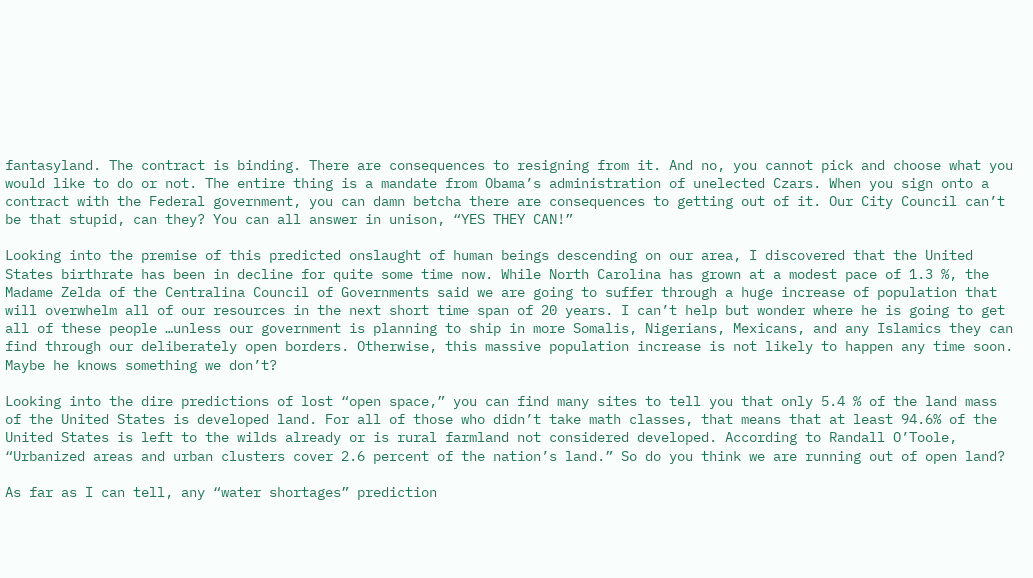fantasyland. The contract is binding. There are consequences to resigning from it. And no, you cannot pick and choose what you would like to do or not. The entire thing is a mandate from Obama’s administration of unelected Czars. When you sign onto a contract with the Federal government, you can damn betcha there are consequences to getting out of it. Our City Council can’t be that stupid, can they? You can all answer in unison, “YES THEY CAN!”

Looking into the premise of this predicted onslaught of human beings descending on our area, I discovered that the United States birthrate has been in decline for quite some time now. While North Carolina has grown at a modest pace of 1.3 %, the Madame Zelda of the Centralina Council of Governments said we are going to suffer through a huge increase of population that will overwhelm all of our resources in the next short time span of 20 years. I can’t help but wonder where he is going to get all of these people …unless our government is planning to ship in more Somalis, Nigerians, Mexicans, and any Islamics they can find through our deliberately open borders. Otherwise, this massive population increase is not likely to happen any time soon. Maybe he knows something we don’t?

Looking into the dire predictions of lost “open space,” you can find many sites to tell you that only 5.4 % of the land mass of the United States is developed land. For all of those who didn’t take math classes, that means that at least 94.6% of the United States is left to the wilds already or is rural farmland not considered developed. According to Randall O’Toole, “Urbanized areas and urban clusters cover 2.6 percent of the nation’s land.” So do you think we are running out of open land?

As far as I can tell, any “water shortages” prediction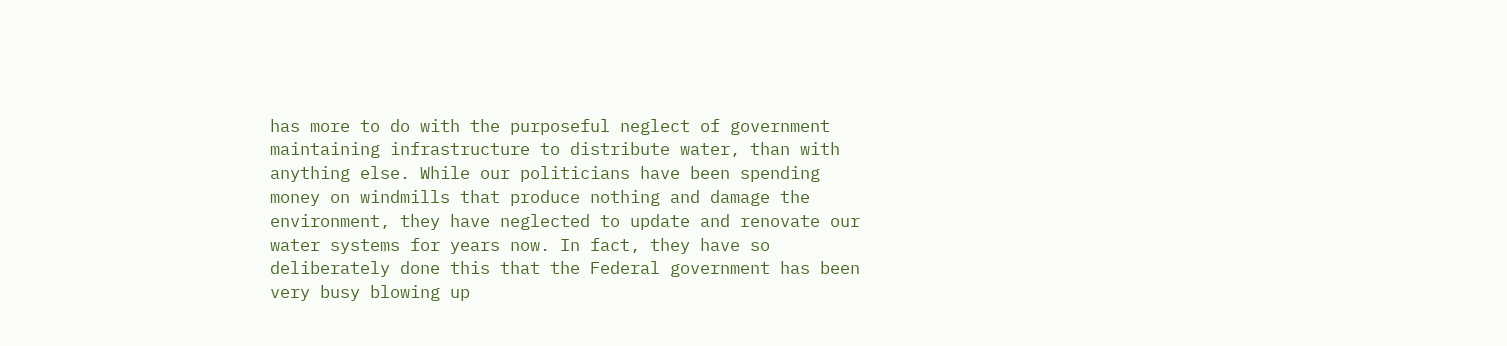has more to do with the purposeful neglect of government maintaining infrastructure to distribute water, than with anything else. While our politicians have been spending money on windmills that produce nothing and damage the environment, they have neglected to update and renovate our water systems for years now. In fact, they have so deliberately done this that the Federal government has been very busy blowing up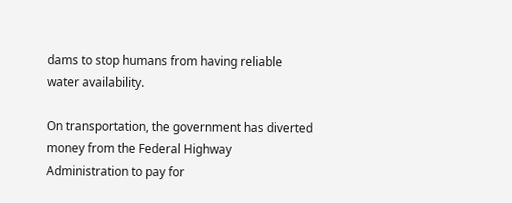dams to stop humans from having reliable water availability.

On transportation, the government has diverted money from the Federal Highway Administration to pay for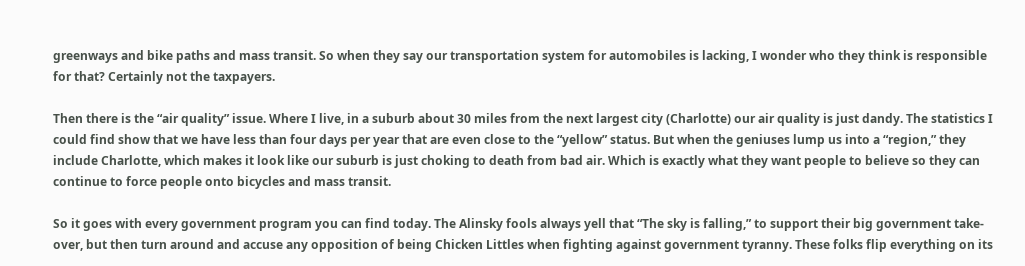greenways and bike paths and mass transit. So when they say our transportation system for automobiles is lacking, I wonder who they think is responsible for that? Certainly not the taxpayers.

Then there is the “air quality” issue. Where I live, in a suburb about 30 miles from the next largest city (Charlotte) our air quality is just dandy. The statistics I could find show that we have less than four days per year that are even close to the “yellow” status. But when the geniuses lump us into a “region,” they include Charlotte, which makes it look like our suburb is just choking to death from bad air. Which is exactly what they want people to believe so they can continue to force people onto bicycles and mass transit.

So it goes with every government program you can find today. The Alinsky fools always yell that “The sky is falling,” to support their big government take-over, but then turn around and accuse any opposition of being Chicken Littles when fighting against government tyranny. These folks flip everything on its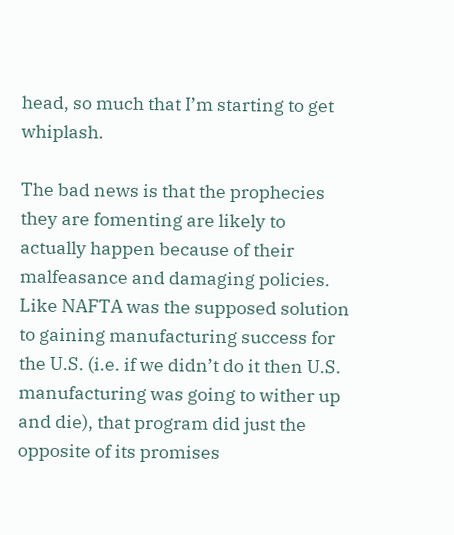head, so much that I’m starting to get whiplash.

The bad news is that the prophecies they are fomenting are likely to actually happen because of their malfeasance and damaging policies. Like NAFTA was the supposed solution to gaining manufacturing success for the U.S. (i.e. if we didn’t do it then U.S. manufacturing was going to wither up and die), that program did just the opposite of its promises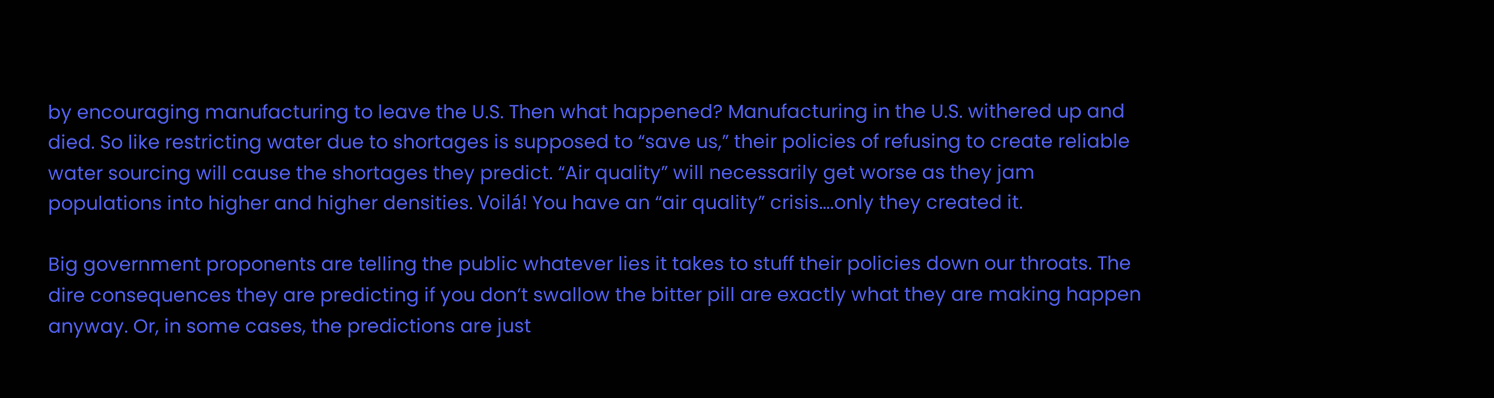by encouraging manufacturing to leave the U.S. Then what happened? Manufacturing in the U.S. withered up and died. So like restricting water due to shortages is supposed to “save us,” their policies of refusing to create reliable water sourcing will cause the shortages they predict. “Air quality” will necessarily get worse as they jam populations into higher and higher densities. Voilá! You have an “air quality” crisis….only they created it.

Big government proponents are telling the public whatever lies it takes to stuff their policies down our throats. The dire consequences they are predicting if you don’t swallow the bitter pill are exactly what they are making happen anyway. Or, in some cases, the predictions are just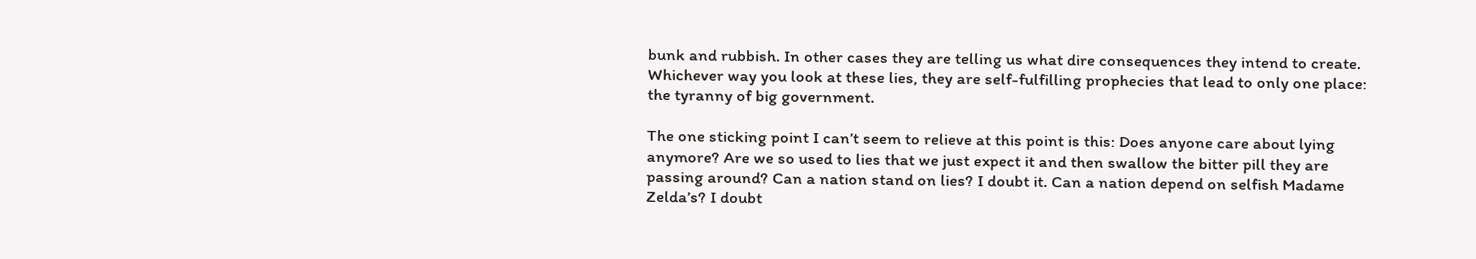bunk and rubbish. In other cases they are telling us what dire consequences they intend to create. Whichever way you look at these lies, they are self-fulfilling prophecies that lead to only one place: the tyranny of big government.

The one sticking point I can’t seem to relieve at this point is this: Does anyone care about lying anymore? Are we so used to lies that we just expect it and then swallow the bitter pill they are passing around? Can a nation stand on lies? I doubt it. Can a nation depend on selfish Madame Zelda’s? I doubt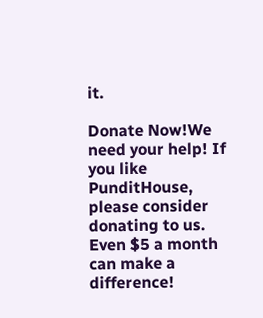it.

Donate Now!We need your help! If you like PunditHouse, please consider donating to us. Even $5 a month can make a difference!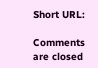Short URL:

Comments are closed